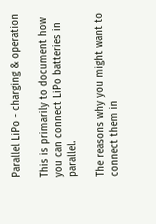Parallel LiPo - charging & operation

This is primarily to document how you can connect LiPo batteries in parallel.

The reasons why you might want to connect them in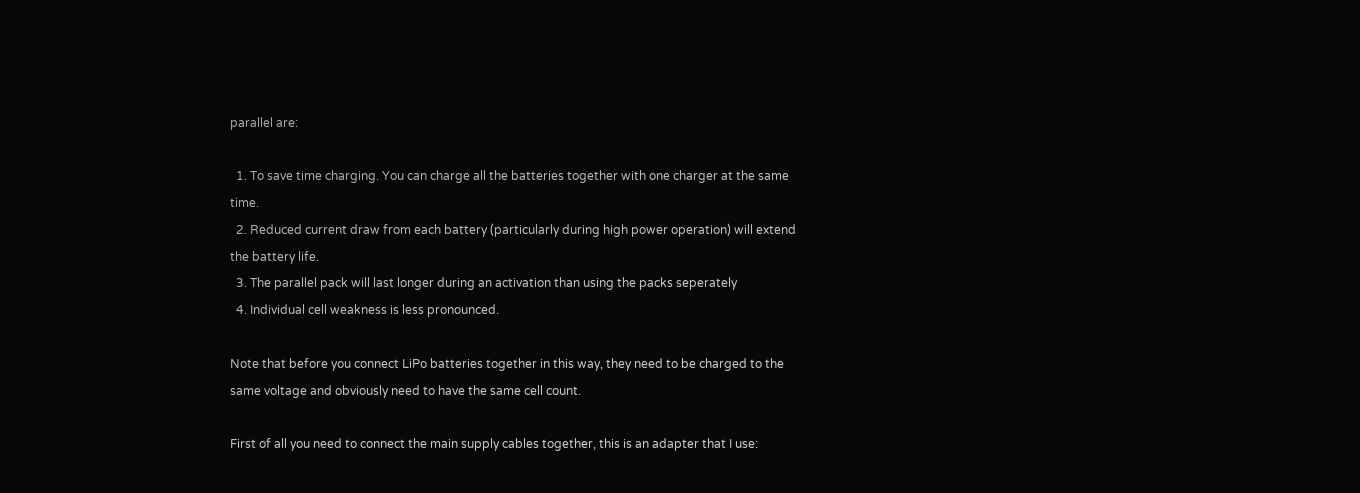parallel are:

  1. To save time charging. You can charge all the batteries together with one charger at the same time.
  2. Reduced current draw from each battery (particularly during high power operation) will extend the battery life.
  3. The parallel pack will last longer during an activation than using the packs seperately
  4. Individual cell weakness is less pronounced.

Note that before you connect LiPo batteries together in this way, they need to be charged to the same voltage and obviously need to have the same cell count.

First of all you need to connect the main supply cables together, this is an adapter that I use: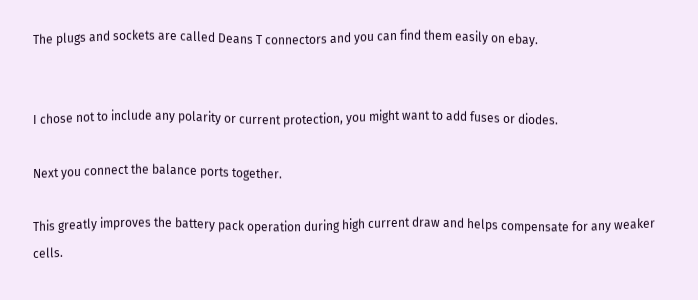The plugs and sockets are called Deans T connectors and you can find them easily on ebay.


I chose not to include any polarity or current protection, you might want to add fuses or diodes.

Next you connect the balance ports together.

This greatly improves the battery pack operation during high current draw and helps compensate for any weaker cells.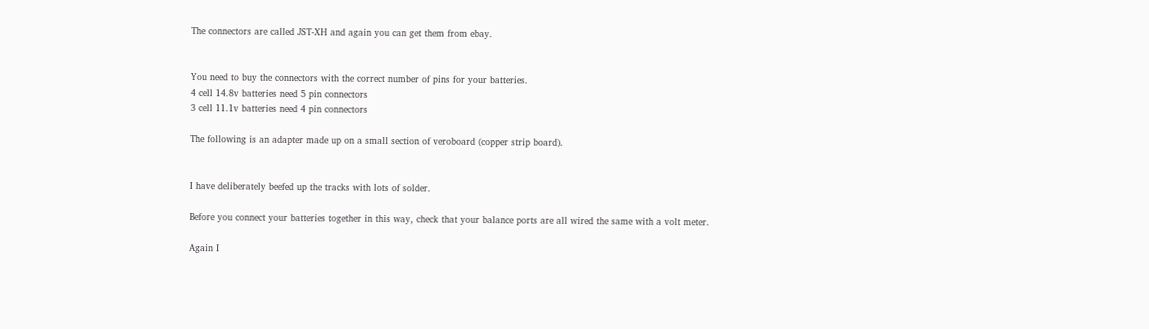The connectors are called JST-XH and again you can get them from ebay.


You need to buy the connectors with the correct number of pins for your batteries.
4 cell 14.8v batteries need 5 pin connectors
3 cell 11.1v batteries need 4 pin connectors

The following is an adapter made up on a small section of veroboard (copper strip board).


I have deliberately beefed up the tracks with lots of solder.

Before you connect your batteries together in this way, check that your balance ports are all wired the same with a volt meter.

Again I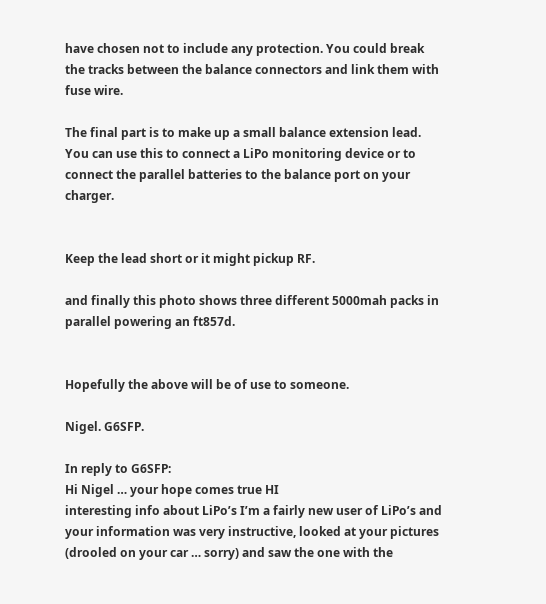have chosen not to include any protection. You could break the tracks between the balance connectors and link them with fuse wire.

The final part is to make up a small balance extension lead. You can use this to connect a LiPo monitoring device or to connect the parallel batteries to the balance port on your charger.


Keep the lead short or it might pickup RF.

and finally this photo shows three different 5000mah packs in parallel powering an ft857d.


Hopefully the above will be of use to someone.

Nigel. G6SFP.

In reply to G6SFP:
Hi Nigel … your hope comes true HI
interesting info about LiPo’s I’m a fairly new user of LiPo’s and your information was very instructive, looked at your pictures (drooled on your car … sorry) and saw the one with the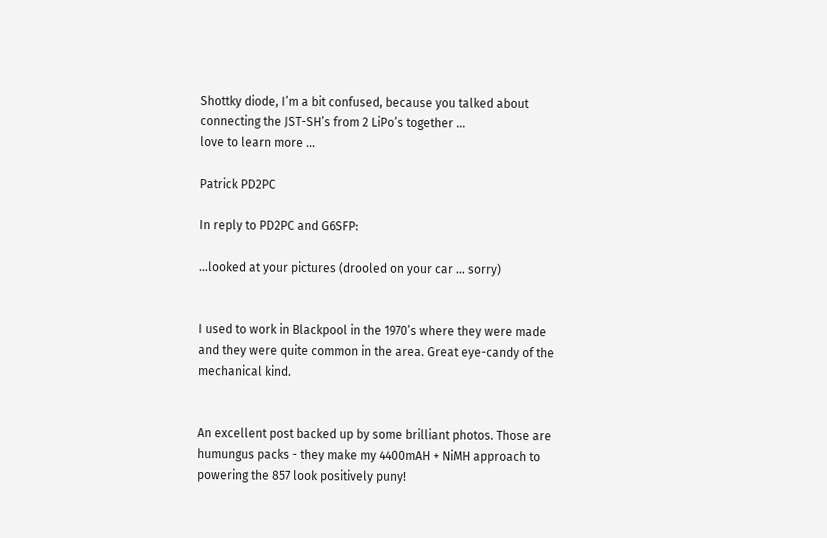Shottky diode, I’m a bit confused, because you talked about connecting the JST-SH’s from 2 LiPo’s together …
love to learn more …

Patrick PD2PC

In reply to PD2PC and G6SFP:

…looked at your pictures (drooled on your car … sorry)


I used to work in Blackpool in the 1970’s where they were made and they were quite common in the area. Great eye-candy of the mechanical kind.


An excellent post backed up by some brilliant photos. Those are humungus packs - they make my 4400mAH + NiMH approach to powering the 857 look positively puny!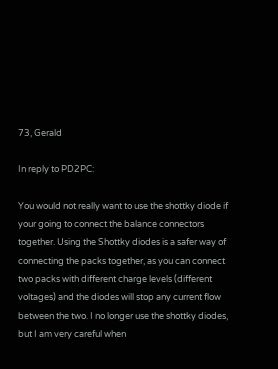73, Gerald

In reply to PD2PC:

You would not really want to use the shottky diode if your going to connect the balance connectors together. Using the Shottky diodes is a safer way of connecting the packs together, as you can connect two packs with different charge levels (different voltages) and the diodes will stop any current flow between the two. I no longer use the shottky diodes, but I am very careful when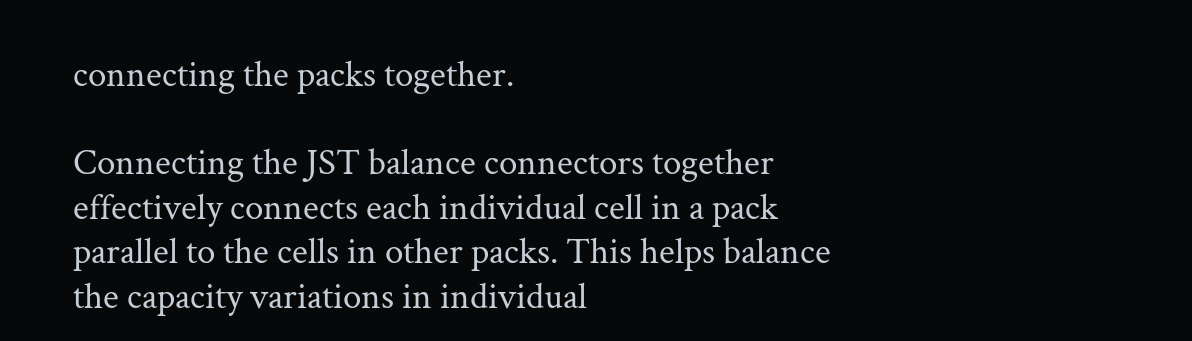connecting the packs together.

Connecting the JST balance connectors together effectively connects each individual cell in a pack parallel to the cells in other packs. This helps balance the capacity variations in individual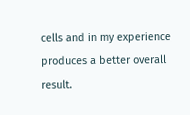cells and in my experience produces a better overall result.